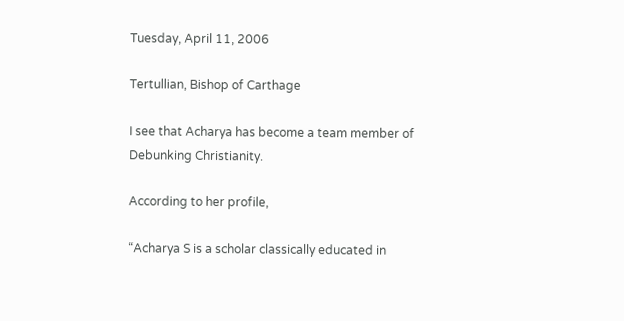Tuesday, April 11, 2006

Tertullian, Bishop of Carthage

I see that Acharya has become a team member of Debunking Christianity.

According to her profile,

“Acharya S is a scholar classically educated in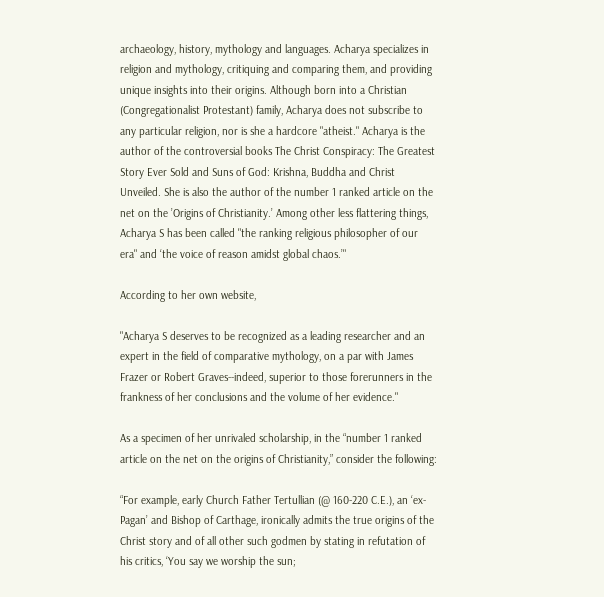archaeology, history, mythology and languages. Acharya specializes in religion and mythology, critiquing and comparing them, and providing unique insights into their origins. Although born into a Christian (Congregationalist Protestant) family, Acharya does not subscribe to any particular religion, nor is she a hardcore "atheist." Acharya is the author of the controversial books The Christ Conspiracy: The Greatest Story Ever Sold and Suns of God: Krishna, Buddha and Christ Unveiled. She is also the author of the number 1 ranked article on the net on the ’Origins of Christianity.’ Among other less flattering things, Acharya S has been called "the ranking religious philosopher of our era" and ‘the voice of reason amidst global chaos.’"

According to her own website,

"Acharya S deserves to be recognized as a leading researcher and an expert in the field of comparative mythology, on a par with James Frazer or Robert Graves--indeed, superior to those forerunners in the frankness of her conclusions and the volume of her evidence."

As a specimen of her unrivaled scholarship, in the “number 1 ranked article on the net on the origins of Christianity,” consider the following:

“For example, early Church Father Tertullian (@ 160-220 C.E.), an ‘ex-Pagan’ and Bishop of Carthage, ironically admits the true origins of the Christ story and of all other such godmen by stating in refutation of his critics, ‘You say we worship the sun;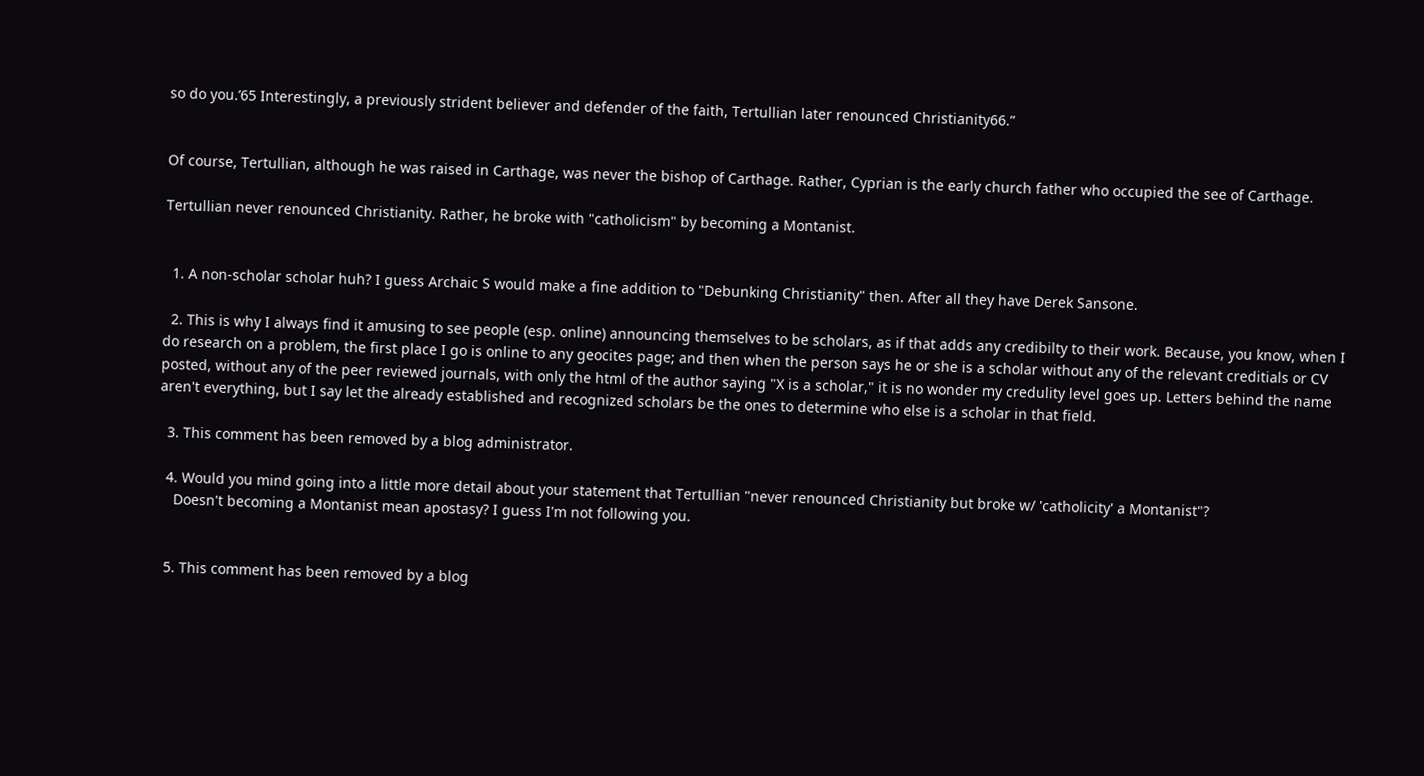so do you.’65 Interestingly, a previously strident believer and defender of the faith, Tertullian later renounced Christianity66.”


Of course, Tertullian, although he was raised in Carthage, was never the bishop of Carthage. Rather, Cyprian is the early church father who occupied the see of Carthage.

Tertullian never renounced Christianity. Rather, he broke with "catholicism" by becoming a Montanist.


  1. A non-scholar scholar huh? I guess Archaic S would make a fine addition to "Debunking Christianity" then. After all they have Derek Sansone.

  2. This is why I always find it amusing to see people (esp. online) announcing themselves to be scholars, as if that adds any credibilty to their work. Because, you know, when I do research on a problem, the first place I go is online to any geocites page; and then when the person says he or she is a scholar without any of the relevant creditials or CV posted, without any of the peer reviewed journals, with only the html of the author saying "X is a scholar," it is no wonder my credulity level goes up. Letters behind the name aren't everything, but I say let the already established and recognized scholars be the ones to determine who else is a scholar in that field.

  3. This comment has been removed by a blog administrator.

  4. Would you mind going into a little more detail about your statement that Tertullian "never renounced Christianity but broke w/ 'catholicity' a Montanist"?
    Doesn't becoming a Montanist mean apostasy? I guess I'm not following you.


  5. This comment has been removed by a blog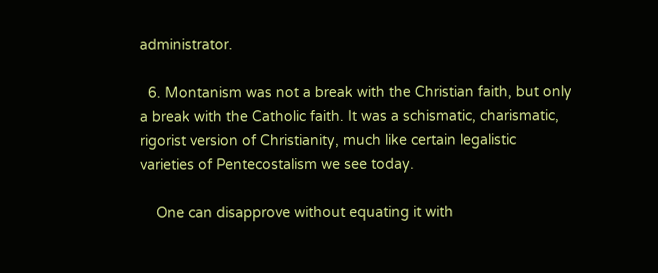administrator.

  6. Montanism was not a break with the Christian faith, but only a break with the Catholic faith. It was a schismatic, charismatic, rigorist version of Christianity, much like certain legalistic varieties of Pentecostalism we see today.

    One can disapprove without equating it with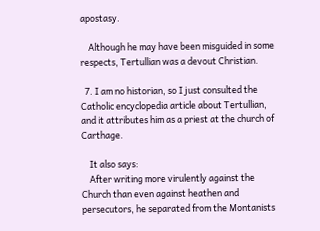apostasy.

    Although he may have been misguided in some respects, Tertullian was a devout Christian.

  7. I am no historian, so I just consulted the Catholic encyclopedia article about Tertullian, and it attributes him as a priest at the church of Carthage.

    It also says:
    After writing more virulently against the Church than even against heathen and persecutors, he separated from the Montanists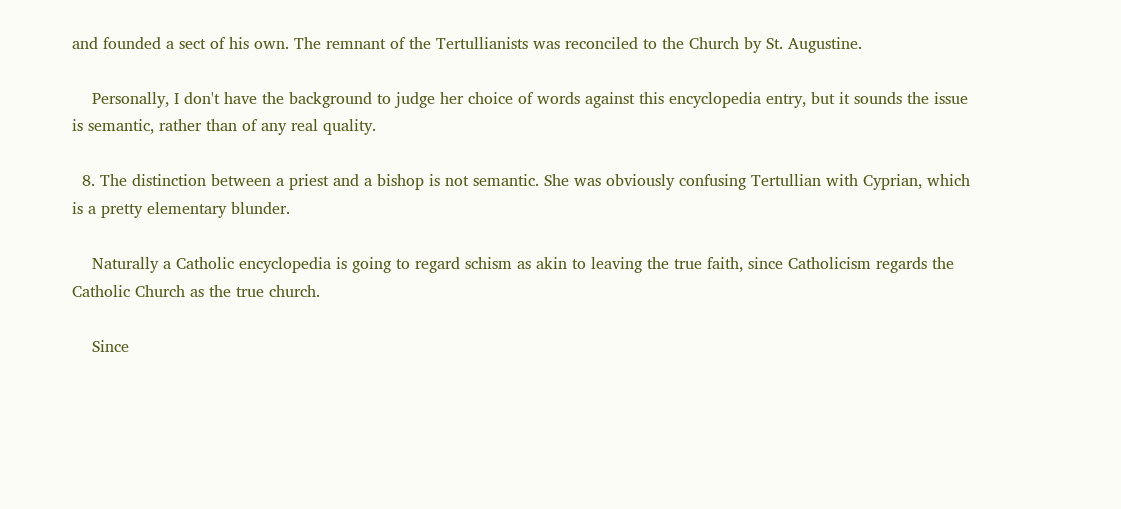and founded a sect of his own. The remnant of the Tertullianists was reconciled to the Church by St. Augustine.

    Personally, I don't have the background to judge her choice of words against this encyclopedia entry, but it sounds the issue is semantic, rather than of any real quality.

  8. The distinction between a priest and a bishop is not semantic. She was obviously confusing Tertullian with Cyprian, which is a pretty elementary blunder.

    Naturally a Catholic encyclopedia is going to regard schism as akin to leaving the true faith, since Catholicism regards the Catholic Church as the true church.

    Since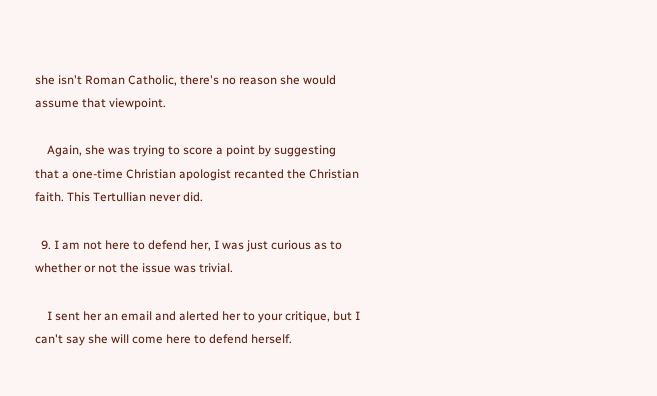she isn't Roman Catholic, there's no reason she would assume that viewpoint.

    Again, she was trying to score a point by suggesting that a one-time Christian apologist recanted the Christian faith. This Tertullian never did.

  9. I am not here to defend her, I was just curious as to whether or not the issue was trivial.

    I sent her an email and alerted her to your critique, but I can't say she will come here to defend herself.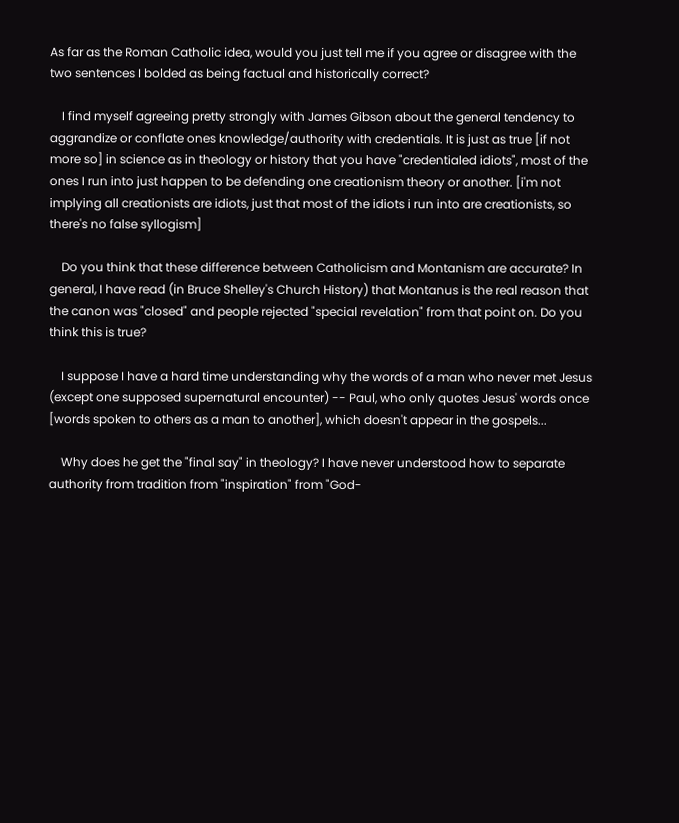As far as the Roman Catholic idea, would you just tell me if you agree or disagree with the two sentences I bolded as being factual and historically correct?

    I find myself agreeing pretty strongly with James Gibson about the general tendency to aggrandize or conflate ones knowledge/authority with credentials. It is just as true [if not more so] in science as in theology or history that you have "credentialed idiots", most of the ones I run into just happen to be defending one creationism theory or another. [i'm not implying all creationists are idiots, just that most of the idiots i run into are creationists, so there's no false syllogism]

    Do you think that these difference between Catholicism and Montanism are accurate? In general, I have read (in Bruce Shelley's Church History) that Montanus is the real reason that the canon was "closed" and people rejected "special revelation" from that point on. Do you think this is true?

    I suppose I have a hard time understanding why the words of a man who never met Jesus (except one supposed supernatural encounter) -- Paul, who only quotes Jesus' words once [words spoken to others as a man to another], which doesn't appear in the gospels...

    Why does he get the "final say" in theology? I have never understood how to separate authority from tradition from "inspiration" from "God-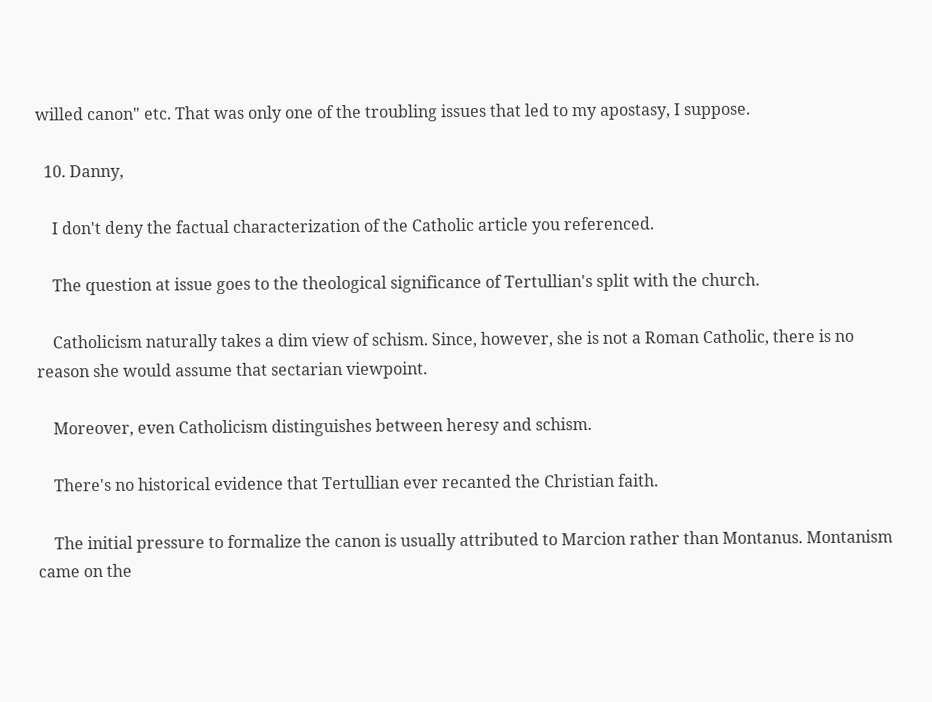willed canon" etc. That was only one of the troubling issues that led to my apostasy, I suppose.

  10. Danny,

    I don't deny the factual characterization of the Catholic article you referenced.

    The question at issue goes to the theological significance of Tertullian's split with the church.

    Catholicism naturally takes a dim view of schism. Since, however, she is not a Roman Catholic, there is no reason she would assume that sectarian viewpoint.

    Moreover, even Catholicism distinguishes between heresy and schism.

    There's no historical evidence that Tertullian ever recanted the Christian faith.

    The initial pressure to formalize the canon is usually attributed to Marcion rather than Montanus. Montanism came on the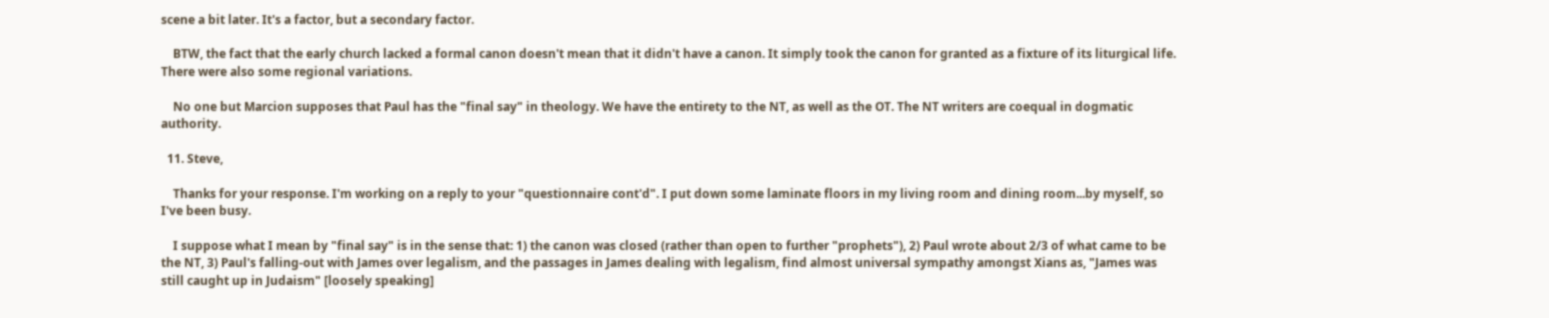scene a bit later. It's a factor, but a secondary factor.

    BTW, the fact that the early church lacked a formal canon doesn't mean that it didn't have a canon. It simply took the canon for granted as a fixture of its liturgical life. There were also some regional variations.

    No one but Marcion supposes that Paul has the "final say" in theology. We have the entirety to the NT, as well as the OT. The NT writers are coequal in dogmatic authority.

  11. Steve,

    Thanks for your response. I'm working on a reply to your "questionnaire cont'd". I put down some laminate floors in my living room and dining room...by myself, so I've been busy.

    I suppose what I mean by "final say" is in the sense that: 1) the canon was closed (rather than open to further "prophets"), 2) Paul wrote about 2/3 of what came to be the NT, 3) Paul's falling-out with James over legalism, and the passages in James dealing with legalism, find almost universal sympathy amongst Xians as, "James was still caught up in Judaism" [loosely speaking]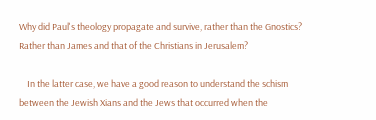Why did Paul's theology propagate and survive, rather than the Gnostics? Rather than James and that of the Christians in Jerusalem?

    In the latter case, we have a good reason to understand the schism between the Jewish Xians and the Jews that occurred when the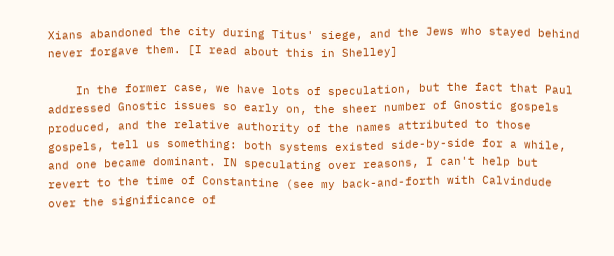Xians abandoned the city during Titus' siege, and the Jews who stayed behind never forgave them. [I read about this in Shelley]

    In the former case, we have lots of speculation, but the fact that Paul addressed Gnostic issues so early on, the sheer number of Gnostic gospels produced, and the relative authority of the names attributed to those gospels, tell us something: both systems existed side-by-side for a while, and one became dominant. IN speculating over reasons, I can't help but revert to the time of Constantine (see my back-and-forth with Calvindude over the significance of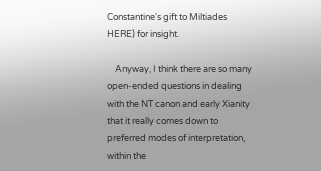Constantine's gift to Miltiades HERE) for insight.

    Anyway, I think there are so many open-ended questions in dealing with the NT canon and early Xianity that it really comes down to preferred modes of interpretation, within the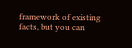framework of existing facts, but you can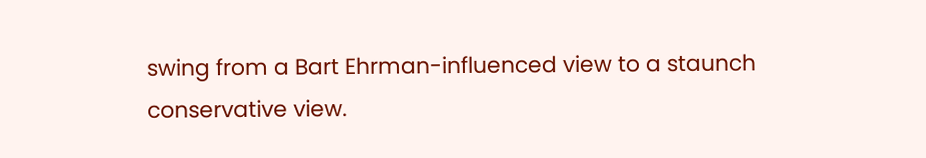swing from a Bart Ehrman-influenced view to a staunch conservative view.